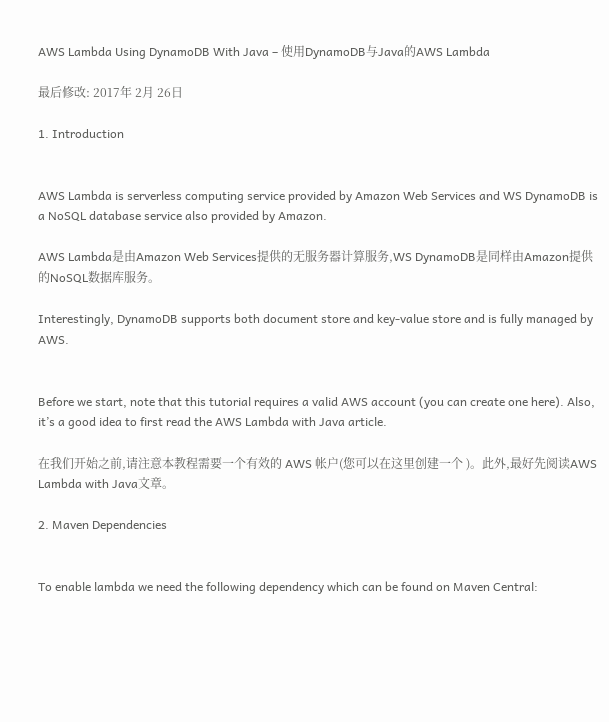AWS Lambda Using DynamoDB With Java – 使用DynamoDB与Java的AWS Lambda

最后修改: 2017年 2月 26日

1. Introduction


AWS Lambda is serverless computing service provided by Amazon Web Services and WS DynamoDB is a NoSQL database service also provided by Amazon.

AWS Lambda是由Amazon Web Services提供的无服务器计算服务,WS DynamoDB是同样由Amazon提供的NoSQL数据库服务。

Interestingly, DynamoDB supports both document store and key-value store and is fully managed by AWS.


Before we start, note that this tutorial requires a valid AWS account (you can create one here). Also, it’s a good idea to first read the AWS Lambda with Java article.

在我们开始之前,请注意本教程需要一个有效的 AWS 帐户(您可以在这里创建一个 )。此外,最好先阅读AWS Lambda with Java文章。

2. Maven Dependencies


To enable lambda we need the following dependency which can be found on Maven Central: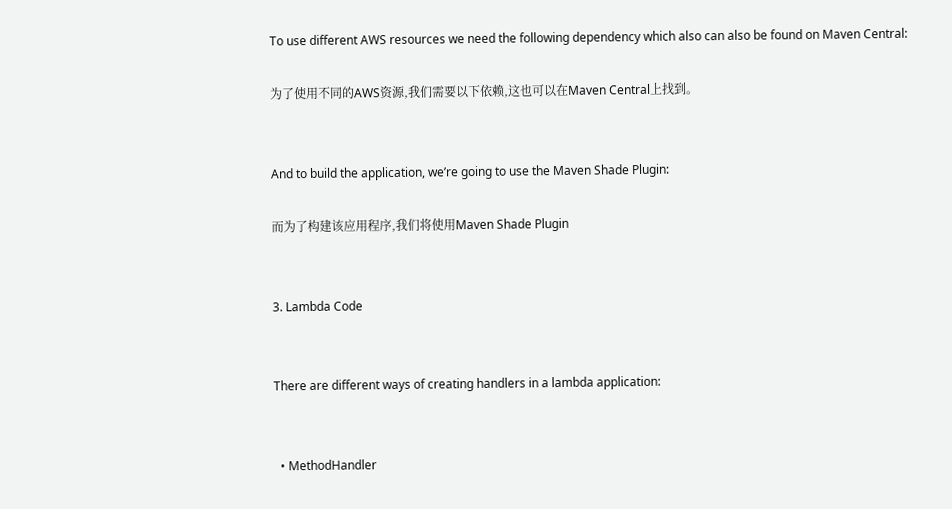To use different AWS resources we need the following dependency which also can also be found on Maven Central:

为了使用不同的AWS资源,我们需要以下依赖,这也可以在Maven Central上找到。


And to build the application, we’re going to use the Maven Shade Plugin:

而为了构建该应用程序,我们将使用Maven Shade Plugin


3. Lambda Code


There are different ways of creating handlers in a lambda application:


  • MethodHandler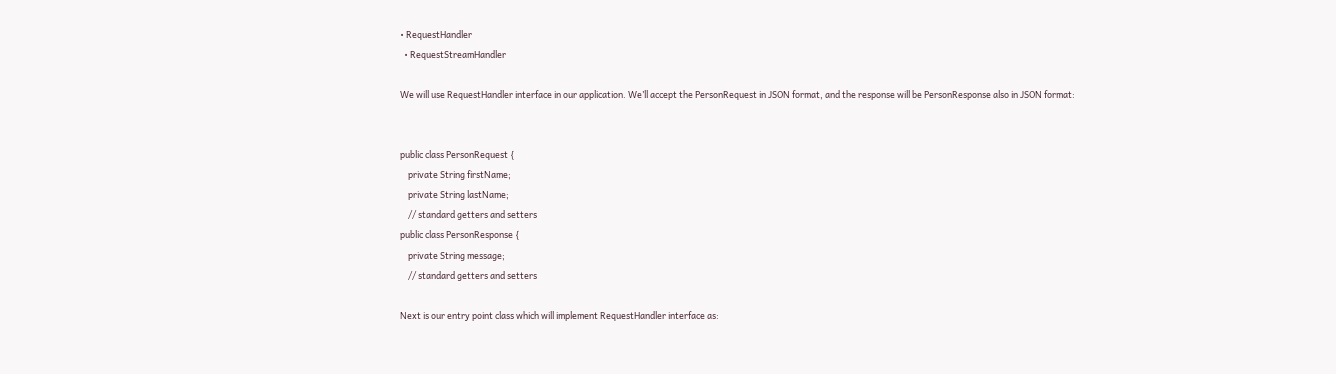• RequestHandler
  • RequestStreamHandler

We will use RequestHandler interface in our application. We’ll accept the PersonRequest in JSON format, and the response will be PersonResponse also in JSON format:


public class PersonRequest {
    private String firstName;
    private String lastName;
    // standard getters and setters
public class PersonResponse {
    private String message;
    // standard getters and setters

Next is our entry point class which will implement RequestHandler interface as: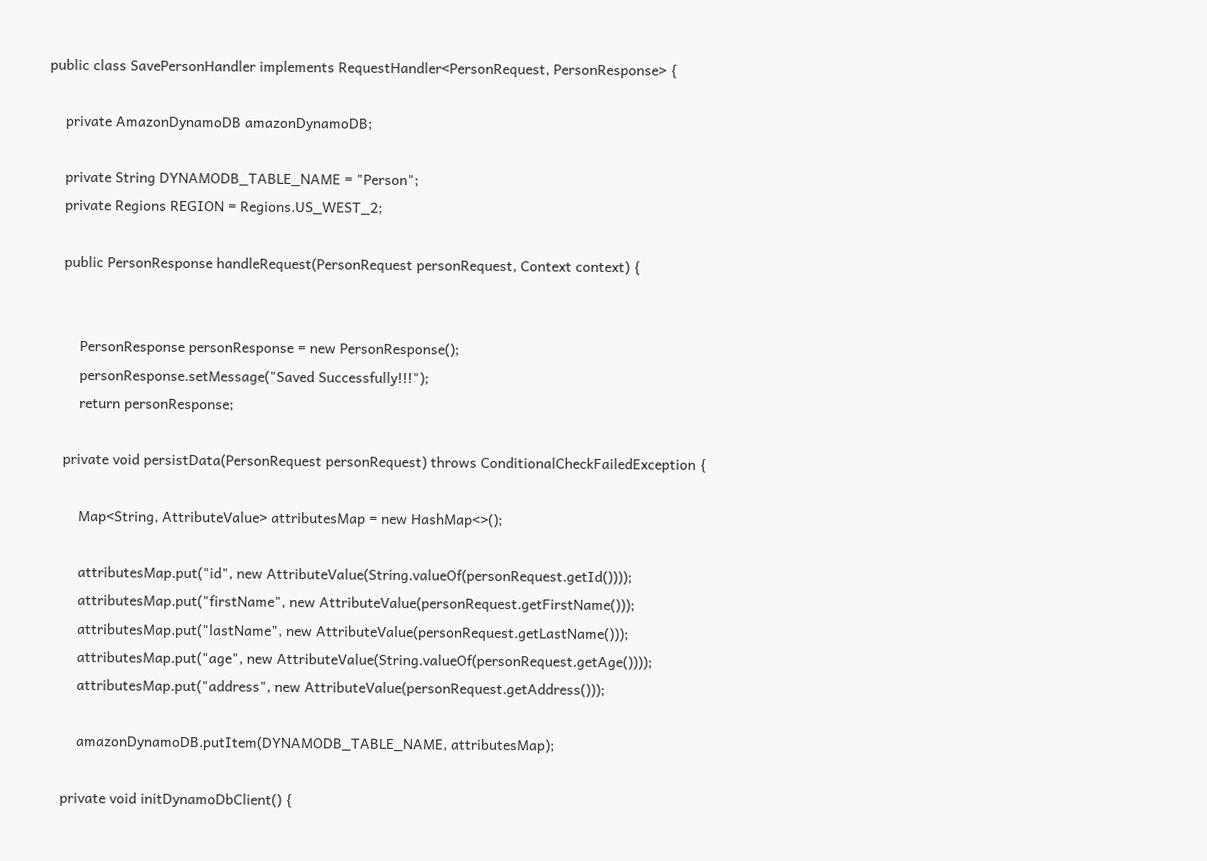public class SavePersonHandler implements RequestHandler<PersonRequest, PersonResponse> {

    private AmazonDynamoDB amazonDynamoDB;

    private String DYNAMODB_TABLE_NAME = "Person";
    private Regions REGION = Regions.US_WEST_2;

    public PersonResponse handleRequest(PersonRequest personRequest, Context context) {


        PersonResponse personResponse = new PersonResponse();
        personResponse.setMessage("Saved Successfully!!!");
        return personResponse;

    private void persistData(PersonRequest personRequest) throws ConditionalCheckFailedException {

        Map<String, AttributeValue> attributesMap = new HashMap<>();

        attributesMap.put("id", new AttributeValue(String.valueOf(personRequest.getId())));
        attributesMap.put("firstName", new AttributeValue(personRequest.getFirstName()));
        attributesMap.put("lastName", new AttributeValue(personRequest.getLastName()));
        attributesMap.put("age", new AttributeValue(String.valueOf(personRequest.getAge())));
        attributesMap.put("address", new AttributeValue(personRequest.getAddress()));

        amazonDynamoDB.putItem(DYNAMODB_TABLE_NAME, attributesMap);

    private void initDynamoDbClient() {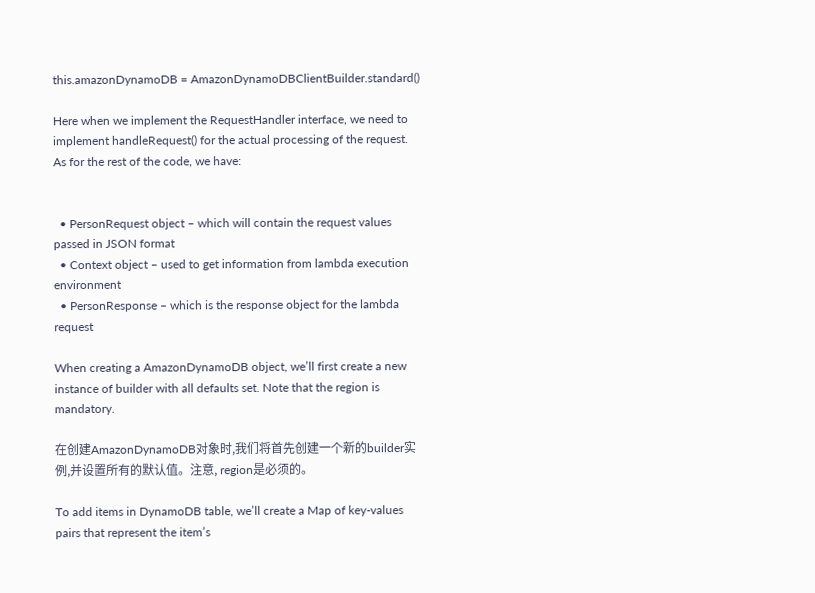this.amazonDynamoDB = AmazonDynamoDBClientBuilder.standard()

Here when we implement the RequestHandler interface, we need to implement handleRequest() for the actual processing of the request. As for the rest of the code, we have:


  • PersonRequest object – which will contain the request values passed in JSON format
  • Context object – used to get information from lambda execution environment
  • PersonResponse – which is the response object for the lambda request

When creating a AmazonDynamoDB object, we’ll first create a new instance of builder with all defaults set. Note that the region is mandatory.

在创建AmazonDynamoDB对象时,我们将首先创建一个新的builder实例,并设置所有的默认值。注意, region是必须的。

To add items in DynamoDB table, we’ll create a Map of key-values pairs that represent the item’s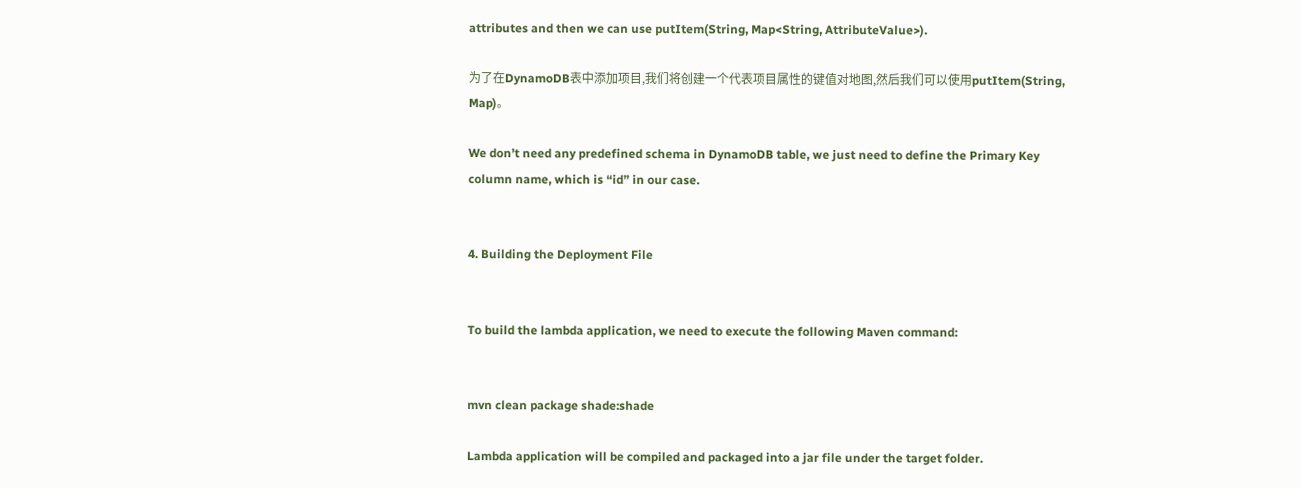attributes and then we can use putItem(String, Map<String, AttributeValue>).

为了在DynamoDB表中添加项目,我们将创建一个代表项目属性的键值对地图,然后我们可以使用putItem(String, Map)。

We don’t need any predefined schema in DynamoDB table, we just need to define the Primary Key column name, which is “id” in our case.


4. Building the Deployment File


To build the lambda application, we need to execute the following Maven command:


mvn clean package shade:shade

Lambda application will be compiled and packaged into a jar file under the target folder.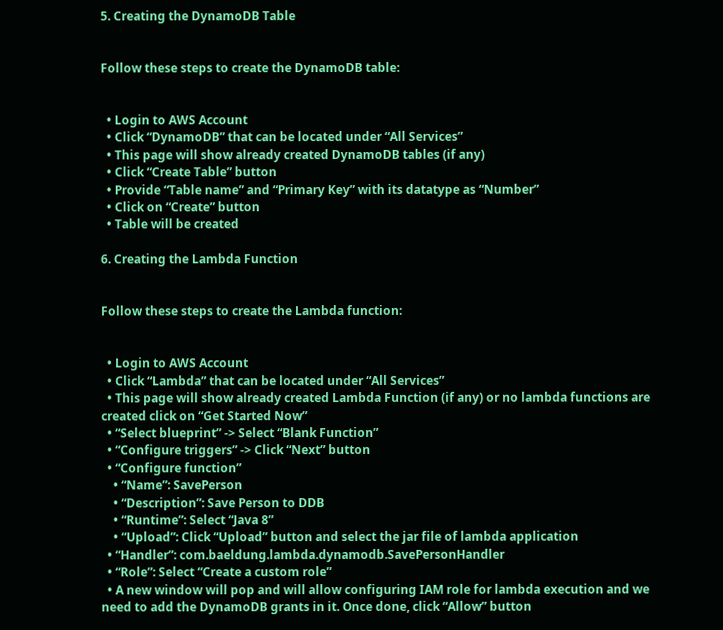5. Creating the DynamoDB Table


Follow these steps to create the DynamoDB table:


  • Login to AWS Account
  • Click “DynamoDB” that can be located under “All Services”
  • This page will show already created DynamoDB tables (if any)
  • Click “Create Table” button
  • Provide “Table name” and “Primary Key” with its datatype as “Number”
  • Click on “Create” button
  • Table will be created

6. Creating the Lambda Function


Follow these steps to create the Lambda function:


  • Login to AWS Account
  • Click “Lambda” that can be located under “All Services”
  • This page will show already created Lambda Function (if any) or no lambda functions are created click on “Get Started Now”
  • “Select blueprint” -> Select “Blank Function”
  • “Configure triggers” -> Click “Next” button
  • “Configure function”
    • “Name”: SavePerson
    • “Description”: Save Person to DDB
    • “Runtime”: Select “Java 8”
    • “Upload”: Click “Upload” button and select the jar file of lambda application
  • “Handler”: com.baeldung.lambda.dynamodb.SavePersonHandler
  • “Role”: Select “Create a custom role”
  • A new window will pop and will allow configuring IAM role for lambda execution and we need to add the DynamoDB grants in it. Once done, click “Allow” button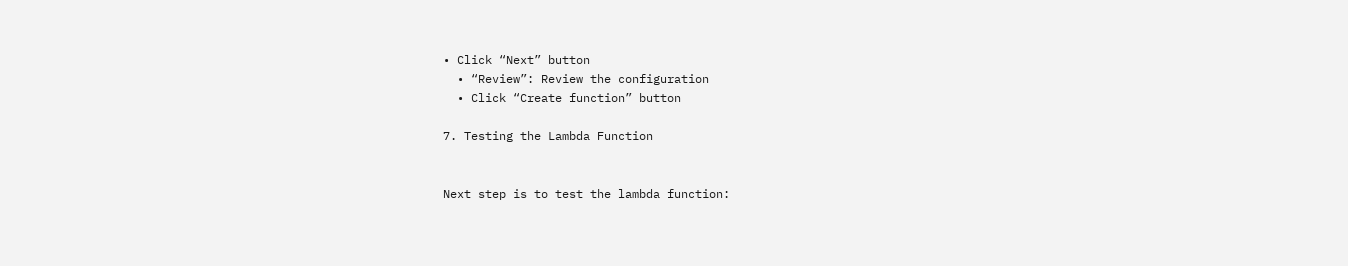• Click “Next” button
  • “Review”: Review the configuration
  • Click “Create function” button

7. Testing the Lambda Function


Next step is to test the lambda function: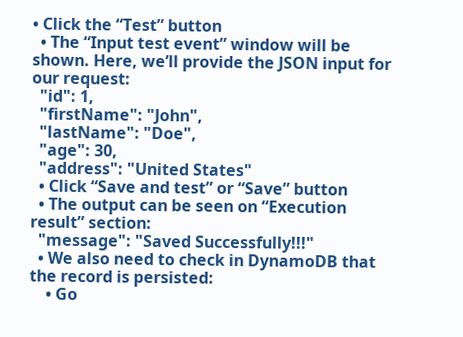• Click the “Test” button
  • The “Input test event” window will be shown. Here, we’ll provide the JSON input for our request:
  "id": 1,
  "firstName": "John",
  "lastName": "Doe",
  "age": 30,
  "address": "United States"
  • Click “Save and test” or “Save” button
  • The output can be seen on “Execution result” section:
  "message": "Saved Successfully!!!"
  • We also need to check in DynamoDB that the record is persisted:
    • Go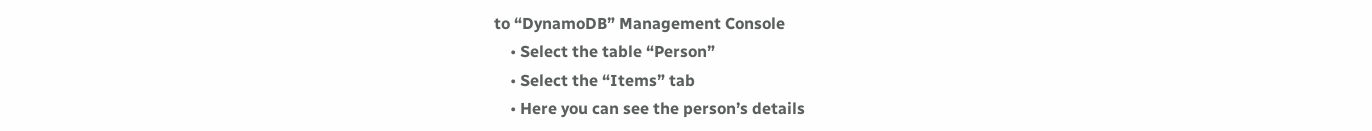to “DynamoDB” Management Console
    • Select the table “Person”
    • Select the “Items” tab
    • Here you can see the person’s details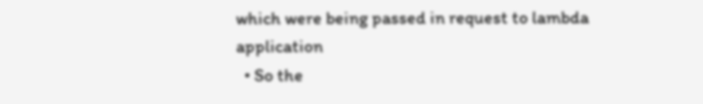which were being passed in request to lambda application
  • So the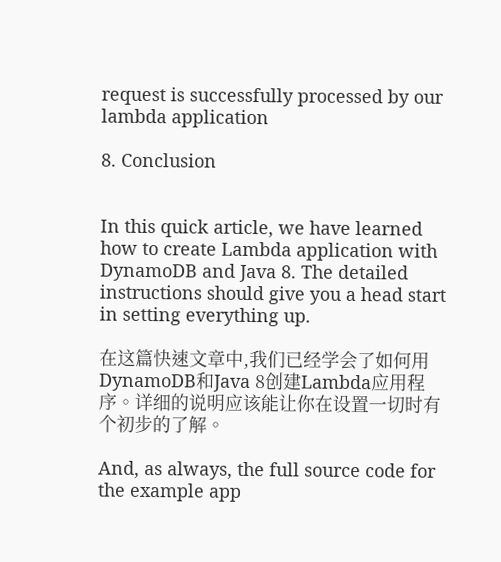request is successfully processed by our lambda application

8. Conclusion


In this quick article, we have learned how to create Lambda application with DynamoDB and Java 8. The detailed instructions should give you a head start in setting everything up.

在这篇快速文章中,我们已经学会了如何用DynamoDB和Java 8创建Lambda应用程序。详细的说明应该能让你在设置一切时有个初步的了解。

And, as always, the full source code for the example app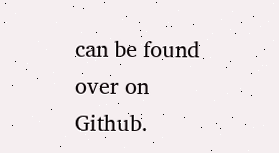can be found over on Github.